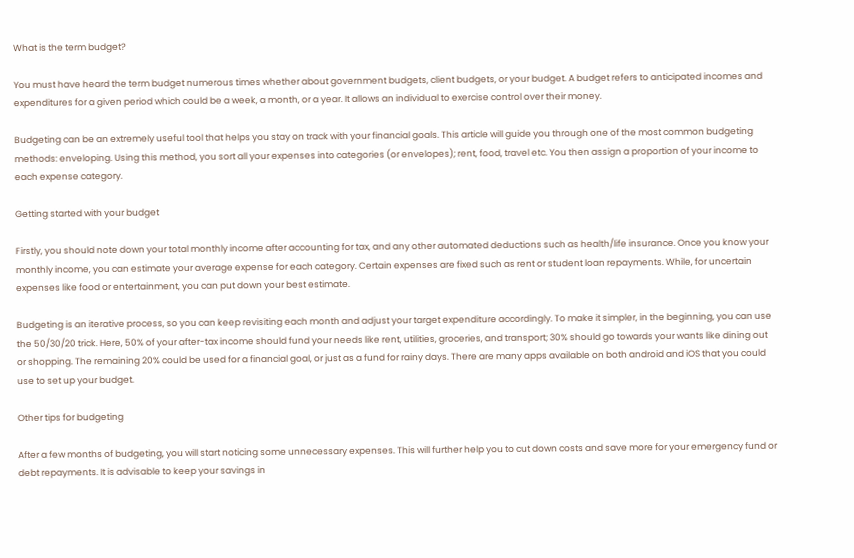What is the term budget?

You must have heard the term budget numerous times whether about government budgets, client budgets, or your budget. A budget refers to anticipated incomes and expenditures for a given period which could be a week, a month, or a year. It allows an individual to exercise control over their money.

Budgeting can be an extremely useful tool that helps you stay on track with your financial goals. This article will guide you through one of the most common budgeting methods: enveloping. Using this method, you sort all your expenses into categories (or envelopes); rent, food, travel etc. You then assign a proportion of your income to each expense category.

Getting started with your budget

Firstly, you should note down your total monthly income after accounting for tax, and any other automated deductions such as health/life insurance. Once you know your monthly income, you can estimate your average expense for each category. Certain expenses are fixed such as rent or student loan repayments. While, for uncertain expenses like food or entertainment, you can put down your best estimate.

Budgeting is an iterative process, so you can keep revisiting each month and adjust your target expenditure accordingly. To make it simpler, in the beginning, you can use the 50/30/20 trick. Here, 50% of your after-tax income should fund your needs like rent, utilities, groceries, and transport; 30% should go towards your wants like dining out or shopping. The remaining 20% could be used for a financial goal, or just as a fund for rainy days. There are many apps available on both android and iOS that you could use to set up your budget.

Other tips for budgeting

After a few months of budgeting, you will start noticing some unnecessary expenses. This will further help you to cut down costs and save more for your emergency fund or debt repayments. It is advisable to keep your savings in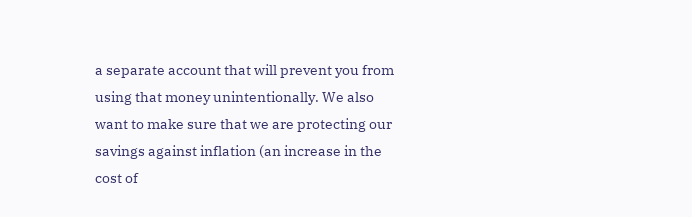a separate account that will prevent you from using that money unintentionally. We also want to make sure that we are protecting our savings against inflation (an increase in the cost of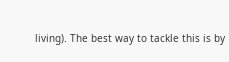living). The best way to tackle this is by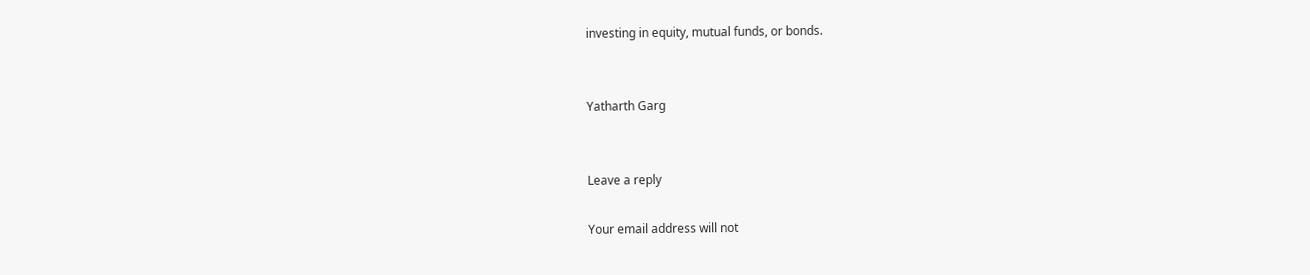investing in equity, mutual funds, or bonds.


Yatharth Garg


Leave a reply

Your email address will not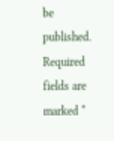be published. Required fields are marked *